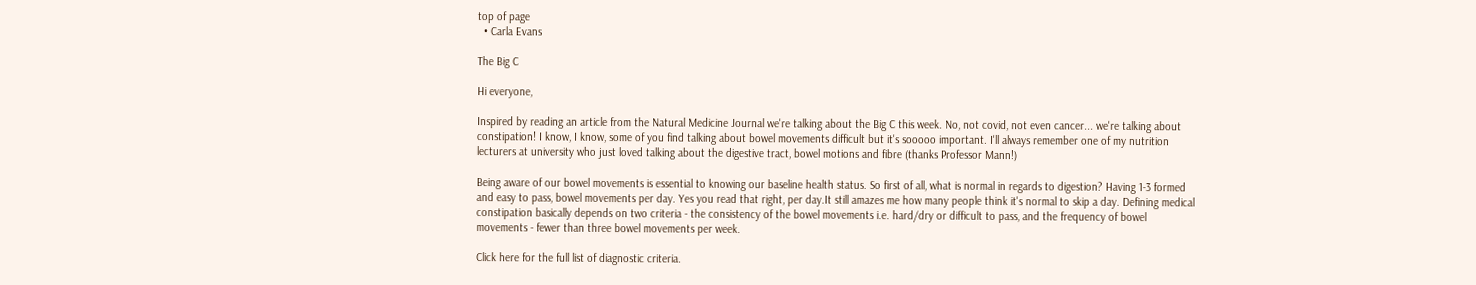top of page
  • Carla Evans

The Big C

Hi everyone,

Inspired by reading an article from the Natural Medicine Journal we're talking about the Big C this week. No, not covid, not even cancer... we're talking about constipation! I know, I know, some of you find talking about bowel movements difficult but it's sooooo important. I'll always remember one of my nutrition lecturers at university who just loved talking about the digestive tract, bowel motions and fibre (thanks Professor Mann!)

Being aware of our bowel movements is essential to knowing our baseline health status. So first of all, what is normal in regards to digestion? Having 1-3 formed and easy to pass, bowel movements per day. Yes you read that right, per day.It still amazes me how many people think it's normal to skip a day. Defining medical constipation basically depends on two criteria - the consistency of the bowel movements i.e. hard/dry or difficult to pass, and the frequency of bowel movements - fewer than three bowel movements per week.

Click here for the full list of diagnostic criteria.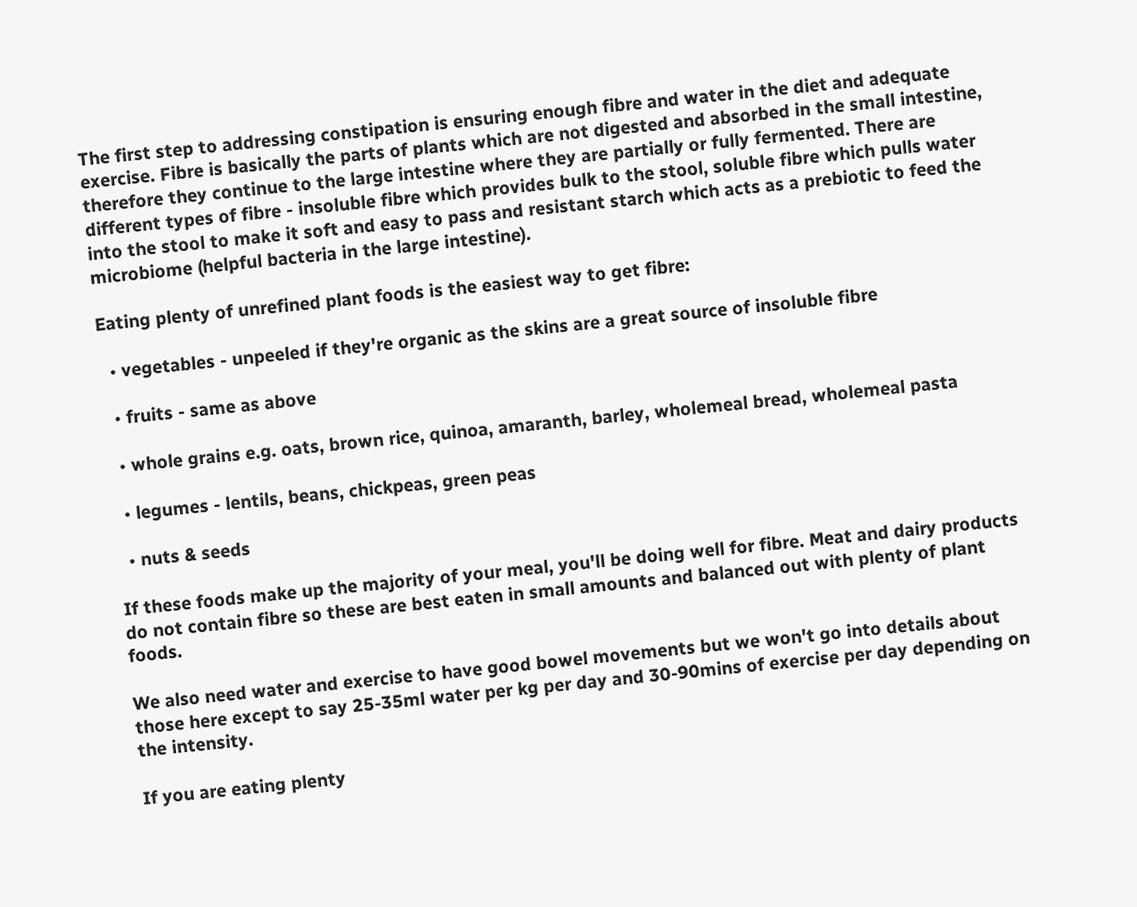The first step to addressing constipation is ensuring enough fibre and water in the diet and adequate exercise. Fibre is basically the parts of plants which are not digested and absorbed in the small intestine, therefore they continue to the large intestine where they are partially or fully fermented. There are different types of fibre - insoluble fibre which provides bulk to the stool, soluble fibre which pulls water into the stool to make it soft and easy to pass and resistant starch which acts as a prebiotic to feed the microbiome (helpful bacteria in the large intestine).

Eating plenty of unrefined plant foods is the easiest way to get fibre:

  • vegetables - unpeeled if they're organic as the skins are a great source of insoluble fibre

  • fruits - same as above

  • whole grains e.g. oats, brown rice, quinoa, amaranth, barley, wholemeal bread, wholemeal pasta

  • legumes - lentils, beans, chickpeas, green peas

  • nuts & seeds

If these foods make up the majority of your meal, you'll be doing well for fibre. Meat and dairy products do not contain fibre so these are best eaten in small amounts and balanced out with plenty of plant foods.

We also need water and exercise to have good bowel movements but we won't go into details about those here except to say 25-35ml water per kg per day and 30-90mins of exercise per day depending on the intensity.

If you are eating plenty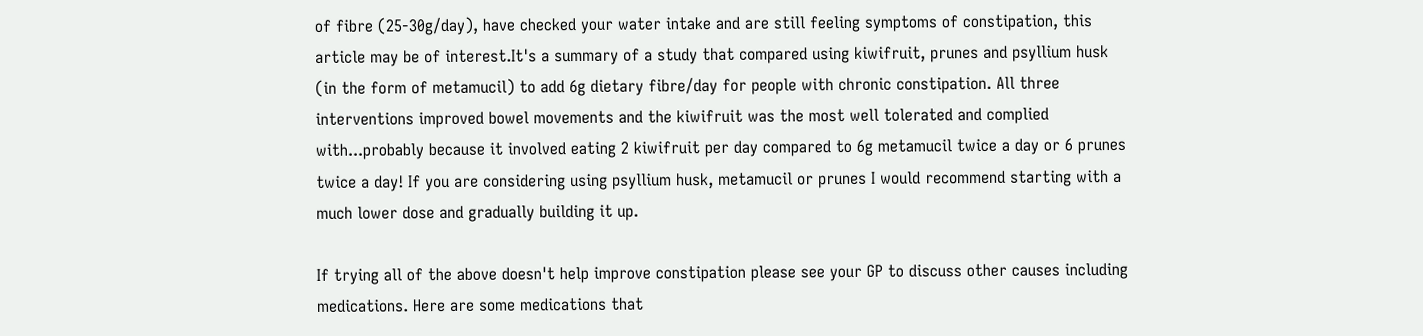of fibre (25-30g/day), have checked your water intake and are still feeling symptoms of constipation, this article may be of interest.It's a summary of a study that compared using kiwifruit, prunes and psyllium husk (in the form of metamucil) to add 6g dietary fibre/day for people with chronic constipation. All three interventions improved bowel movements and the kiwifruit was the most well tolerated and complied with...probably because it involved eating 2 kiwifruit per day compared to 6g metamucil twice a day or 6 prunes twice a day! If you are considering using psyllium husk, metamucil or prunes I would recommend starting with a much lower dose and gradually building it up.

If trying all of the above doesn't help improve constipation please see your GP to discuss other causes including medications. Here are some medications that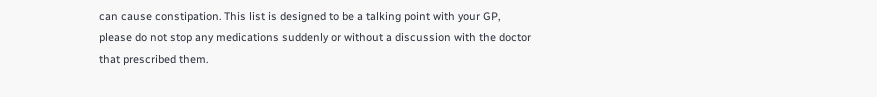can cause constipation. This list is designed to be a talking point with your GP, please do not stop any medications suddenly or without a discussion with the doctor that prescribed them.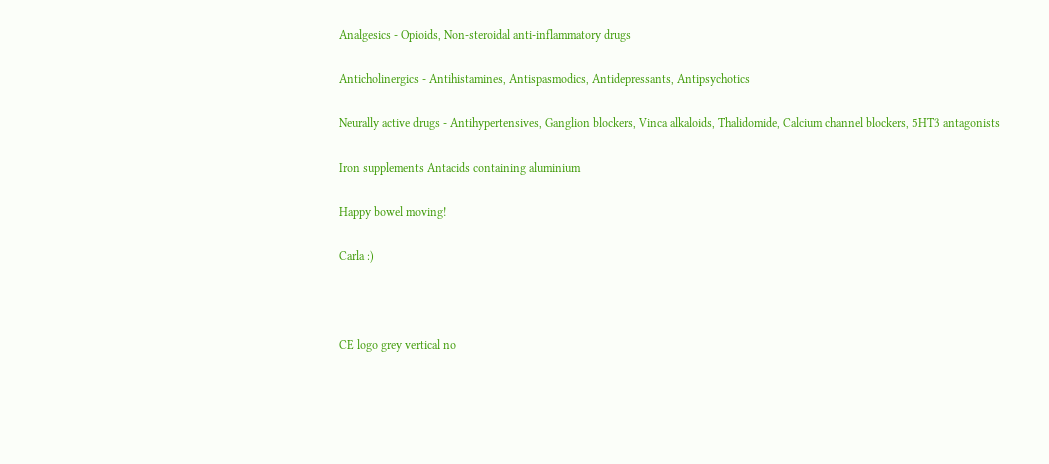Analgesics - Opioids, Non-steroidal anti-inflammatory drugs

Anticholinergics - Antihistamines, Antispasmodics, Antidepressants, Antipsychotics

Neurally active drugs - Antihypertensives, Ganglion blockers, Vinca alkaloids, Thalidomide, Calcium channel blockers, 5HT3 antagonists

Iron supplements Antacids containing aluminium

Happy bowel moving!

Carla :)



CE logo grey vertical no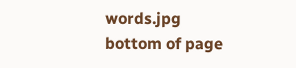words.jpg
bottom of page